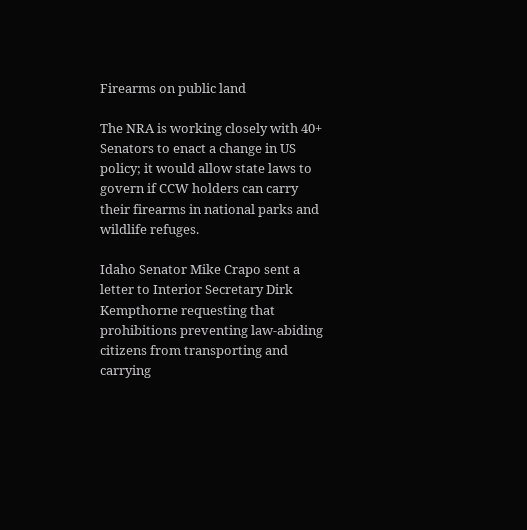Firearms on public land

The NRA is working closely with 40+ Senators to enact a change in US policy; it would allow state laws to govern if CCW holders can carry their firearms in national parks and wildlife refuges.

Idaho Senator Mike Crapo sent a letter to Interior Secretary Dirk Kempthorne requesting that prohibitions preventing law-abiding citizens from transporting and carrying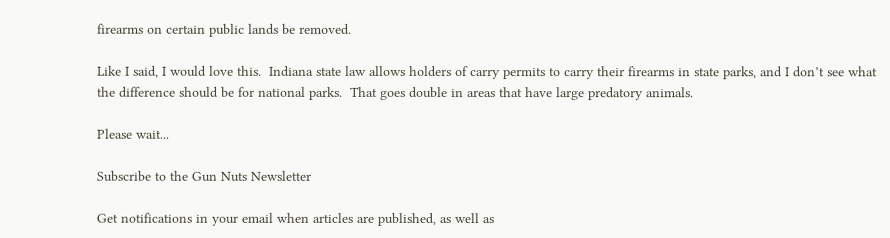firearms on certain public lands be removed.

Like I said, I would love this.  Indiana state law allows holders of carry permits to carry their firearms in state parks, and I don’t see what the difference should be for national parks.  That goes double in areas that have large predatory animals.

Please wait...

Subscribe to the Gun Nuts Newsletter

Get notifications in your email when articles are published, as well as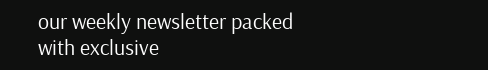our weekly newsletter packed with exclusive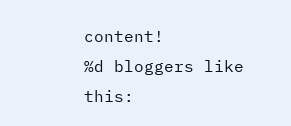content!
%d bloggers like this: